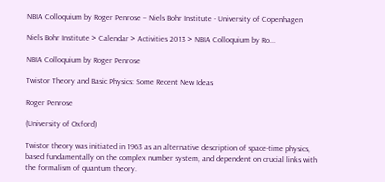NBIA Colloquium by Roger Penrose – Niels Bohr Institute - University of Copenhagen

Niels Bohr Institute > Calendar > Activities 2013 > NBIA Colloquium by Ro...

NBIA Colloquium by Roger Penrose

Twistor Theory and Basic Physics: Some Recent New Ideas

Roger Penrose

(University of Oxford)

Twistor theory was initiated in 1963 as an alternative description of space-time physics, based fundamentally on the complex number system, and dependent on crucial links with the formalism of quantum theory.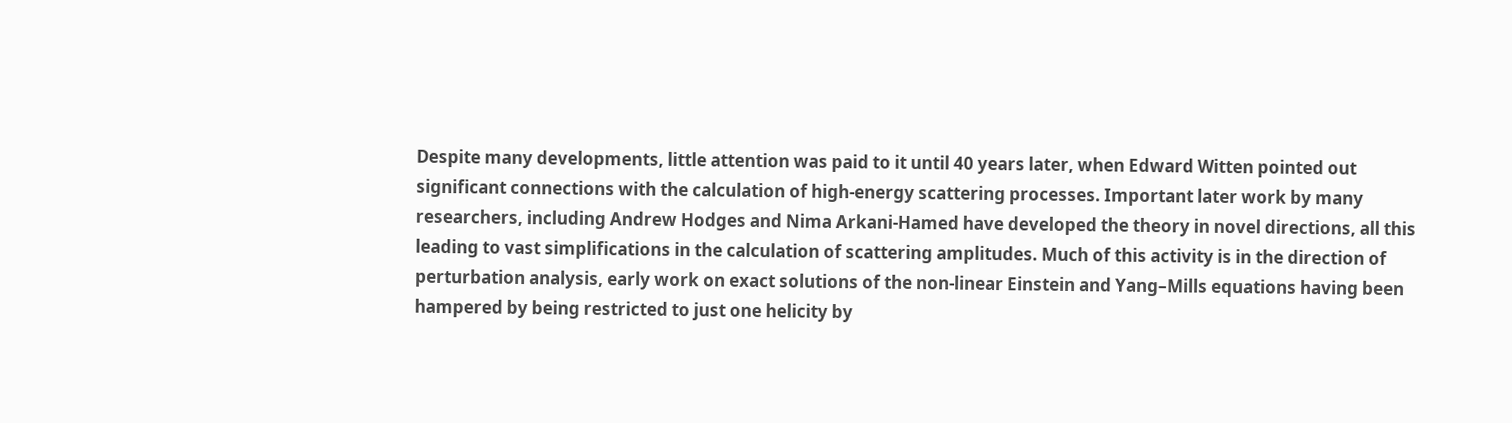Despite many developments, little attention was paid to it until 40 years later, when Edward Witten pointed out significant connections with the calculation of high-energy scattering processes. Important later work by many researchers, including Andrew Hodges and Nima Arkani-Hamed have developed the theory in novel directions, all this leading to vast simplifications in the calculation of scattering amplitudes. Much of this activity is in the direction of perturbation analysis, early work on exact solutions of the non-linear Einstein and Yang–Mills equations having been hampered by being restricted to just one helicity by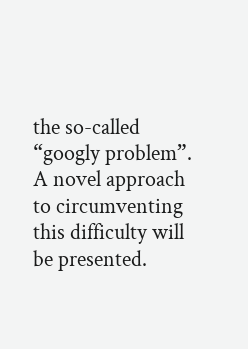the so-called “googly problem”. A novel approach to circumventing this difficulty will be presented.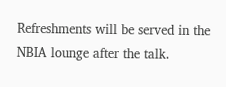Refreshments will be served in the NBIA lounge after the talk.